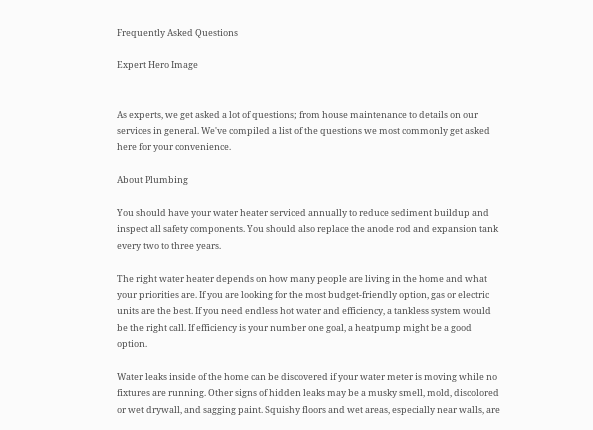Frequently Asked Questions

Expert Hero Image


As experts, we get asked a lot of questions; from house maintenance to details on our services in general. We've compiled a list of the questions we most commonly get asked here for your convenience.

About Plumbing

You should have your water heater serviced annually to reduce sediment buildup and inspect all safety components. You should also replace the anode rod and expansion tank every two to three years.

The right water heater depends on how many people are living in the home and what your priorities are. If you are looking for the most budget-friendly option, gas or electric units are the best. If you need endless hot water and efficiency, a tankless system would be the right call. If efficiency is your number one goal, a heatpump might be a good option.

Water leaks inside of the home can be discovered if your water meter is moving while no fixtures are running. Other signs of hidden leaks may be a musky smell, mold, discolored or wet drywall, and sagging paint. Squishy floors and wet areas, especially near walls, are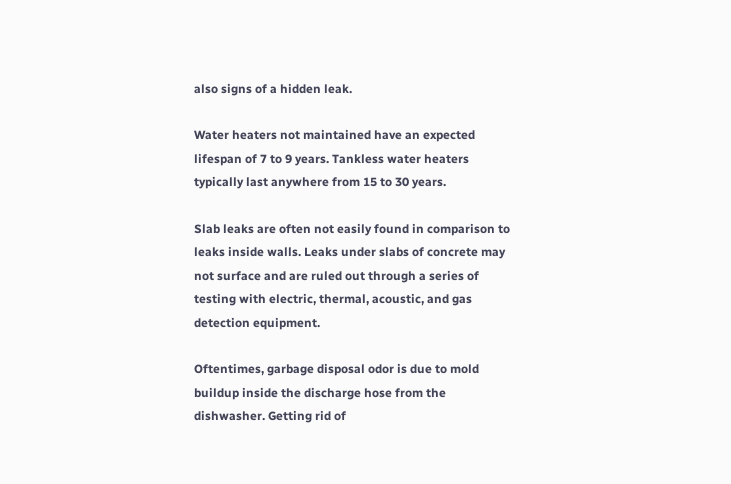also signs of a hidden leak.

Water heaters not maintained have an expected lifespan of 7 to 9 years. Tankless water heaters typically last anywhere from 15 to 30 years.

Slab leaks are often not easily found in comparison to leaks inside walls. Leaks under slabs of concrete may not surface and are ruled out through a series of testing with electric, thermal, acoustic, and gas detection equipment.

Oftentimes, garbage disposal odor is due to mold buildup inside the discharge hose from the dishwasher. Getting rid of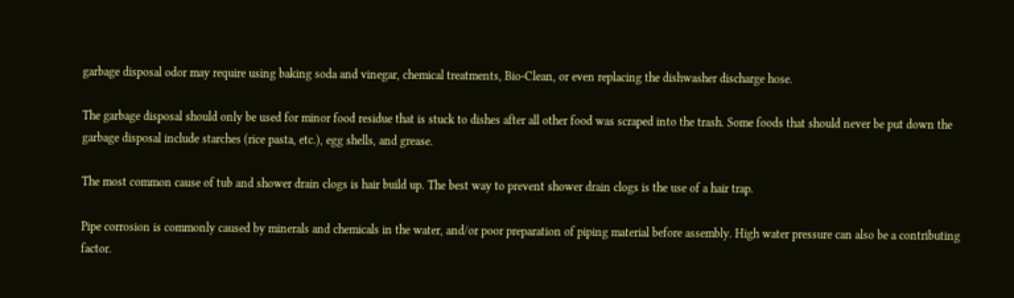garbage disposal odor may require using baking soda and vinegar, chemical treatments, Bio-Clean, or even replacing the dishwasher discharge hose.

The garbage disposal should only be used for minor food residue that is stuck to dishes after all other food was scraped into the trash. Some foods that should never be put down the garbage disposal include starches (rice pasta, etc.), egg shells, and grease.

The most common cause of tub and shower drain clogs is hair build up. The best way to prevent shower drain clogs is the use of a hair trap.

Pipe corrosion is commonly caused by minerals and chemicals in the water, and/or poor preparation of piping material before assembly. High water pressure can also be a contributing factor.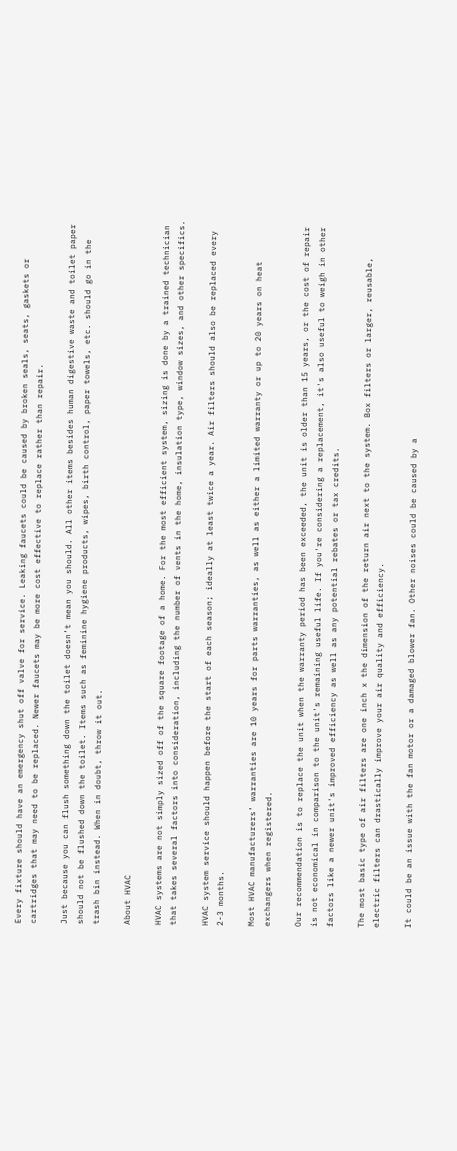Every fixture should have an emergency shut off valve for service. Leaking faucets could be caused by broken seals, seats, gaskets or cartridges that may need to be replaced. Newer faucets may be more cost effective to replace rather than repair.

Just because you can flush something down the toilet doesn’t mean you should. All other items besides human digestive waste and toilet paper should not be flushed down the toilet. Items such as feminine hygiene products, wipes, birth control, paper towels, etc. should go in the trash bin instead. When in doubt, throw it out.

About HVAC

HVAC systems are not simply sized off of the square footage of a home. For the most efficient system, sizing is done by a trained technician that takes several factors into consideration, including the number of vents in the home, insulation type, window sizes, and other specifics.

HVAC system service should happen before the start of each season; ideally at least twice a year. Air filters should also be replaced every 2-3 months.

Most HVAC manufacturers’ warranties are 10 years for parts warranties, as well as either a limited warranty or up to 20 years on heat exchangers when registered.

Our recommendation is to replace the unit when the warranty period has been exceeded, the unit is older than 15 years, or the cost of repair is not economical in comparison to the unit's remaining useful life. If you're considering a replacement, it's also useful to weigh in other factors like a newer unit's improved efficiency as well as any potential rebates or tax credits.

The most basic type of air filters are one inch x the dimension of the return air next to the system. Box filters or larger, reusable, electric filters can drastically improve your air quality and efficiency.

It could be an issue with the fan motor or a damaged blower fan. Other noises could be caused by a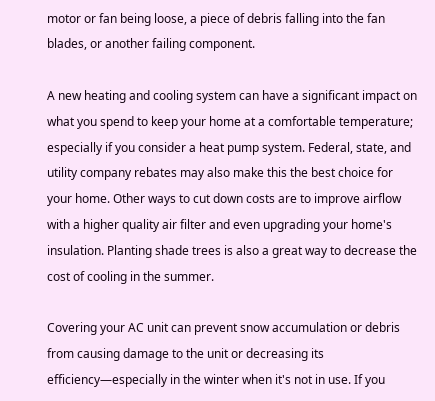motor or fan being loose, a piece of debris falling into the fan blades, or another failing component.

A new heating and cooling system can have a significant impact on what you spend to keep your home at a comfortable temperature; especially if you consider a heat pump system. Federal, state, and utility company rebates may also make this the best choice for your home. Other ways to cut down costs are to improve airflow with a higher quality air filter and even upgrading your home's insulation. Planting shade trees is also a great way to decrease the cost of cooling in the summer.

Covering your AC unit can prevent snow accumulation or debris from causing damage to the unit or decreasing its efficiency—especially in the winter when it's not in use. If you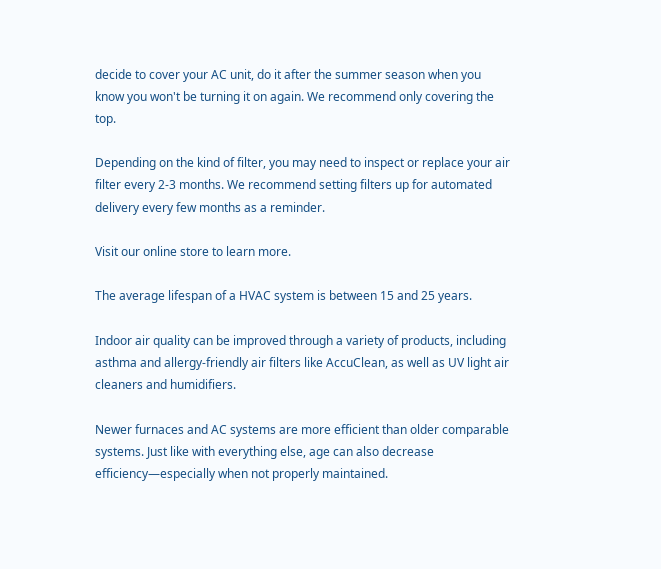decide to cover your AC unit, do it after the summer season when you know you won't be turning it on again. We recommend only covering the top.

Depending on the kind of filter, you may need to inspect or replace your air filter every 2-3 months. We recommend setting filters up for automated delivery every few months as a reminder.

Visit our online store to learn more.

The average lifespan of a HVAC system is between 15 and 25 years.

Indoor air quality can be improved through a variety of products, including asthma and allergy-friendly air filters like AccuClean, as well as UV light air cleaners and humidifiers.

Newer furnaces and AC systems are more efficient than older comparable systems. Just like with everything else, age can also decrease efficiency—especially when not properly maintained.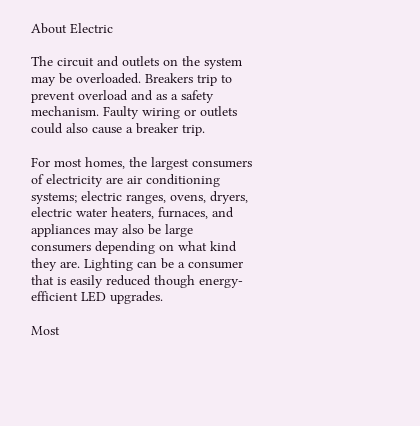About Electric

The circuit and outlets on the system may be overloaded. Breakers trip to prevent overload and as a safety mechanism. Faulty wiring or outlets could also cause a breaker trip.

For most homes, the largest consumers of electricity are air conditioning systems; electric ranges, ovens, dryers, electric water heaters, furnaces, and appliances may also be large consumers depending on what kind they are. Lighting can be a consumer that is easily reduced though energy-efficient LED upgrades.

Most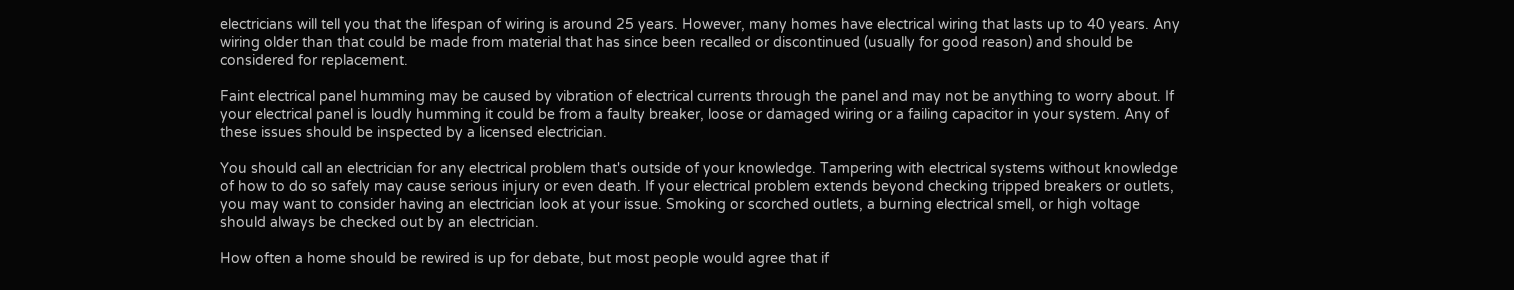electricians will tell you that the lifespan of wiring is around 25 years. However, many homes have electrical wiring that lasts up to 40 years. Any wiring older than that could be made from material that has since been recalled or discontinued (usually for good reason) and should be considered for replacement.

Faint electrical panel humming may be caused by vibration of electrical currents through the panel and may not be anything to worry about. If your electrical panel is loudly humming it could be from a faulty breaker, loose or damaged wiring or a failing capacitor in your system. Any of these issues should be inspected by a licensed electrician.

You should call an electrician for any electrical problem that's outside of your knowledge. Tampering with electrical systems without knowledge of how to do so safely may cause serious injury or even death. If your electrical problem extends beyond checking tripped breakers or outlets, you may want to consider having an electrician look at your issue. Smoking or scorched outlets, a burning electrical smell, or high voltage should always be checked out by an electrician.

How often a home should be rewired is up for debate, but most people would agree that if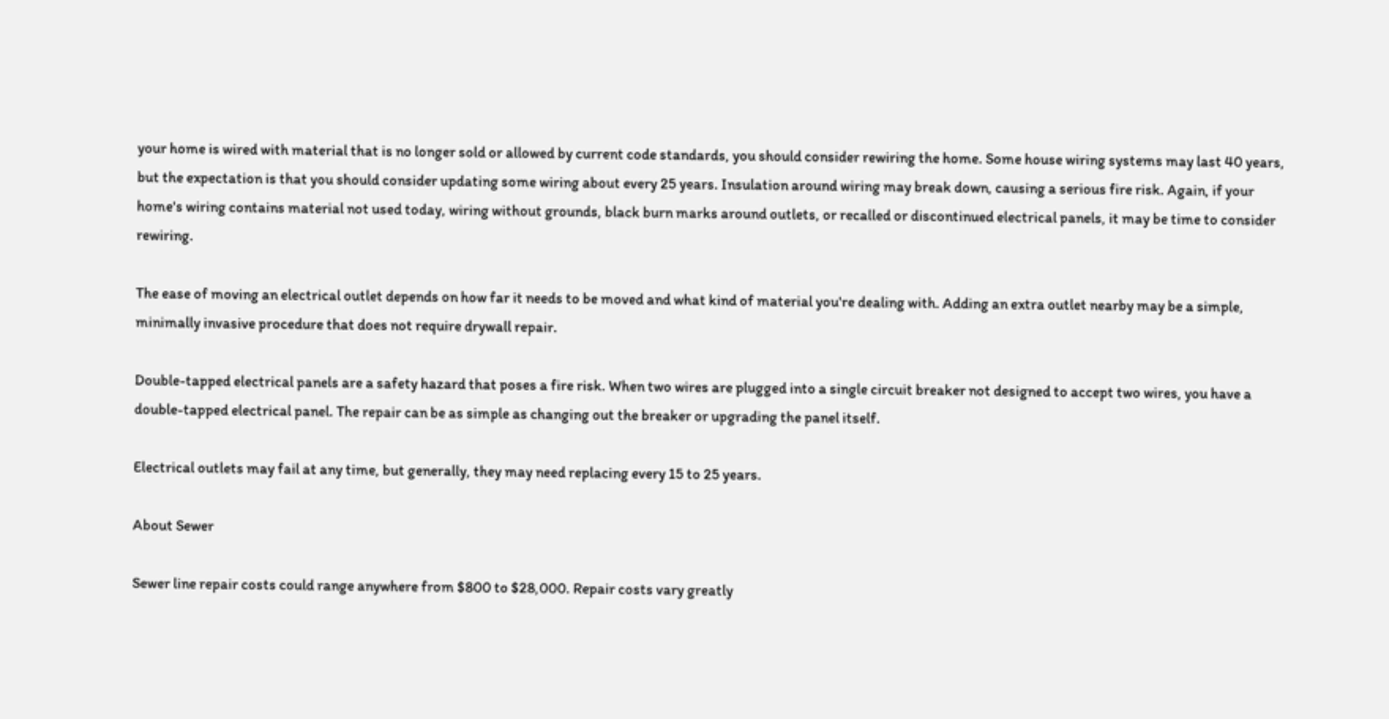your home is wired with material that is no longer sold or allowed by current code standards, you should consider rewiring the home. Some house wiring systems may last 40 years, but the expectation is that you should consider updating some wiring about every 25 years. Insulation around wiring may break down, causing a serious fire risk. Again, if your home's wiring contains material not used today, wiring without grounds, black burn marks around outlets, or recalled or discontinued electrical panels, it may be time to consider rewiring.

The ease of moving an electrical outlet depends on how far it needs to be moved and what kind of material you're dealing with. Adding an extra outlet nearby may be a simple, minimally invasive procedure that does not require drywall repair.

Double-tapped electrical panels are a safety hazard that poses a fire risk. When two wires are plugged into a single circuit breaker not designed to accept two wires, you have a double-tapped electrical panel. The repair can be as simple as changing out the breaker or upgrading the panel itself.

Electrical outlets may fail at any time, but generally, they may need replacing every 15 to 25 years.

About Sewer

Sewer line repair costs could range anywhere from $800 to $28,000. Repair costs vary greatly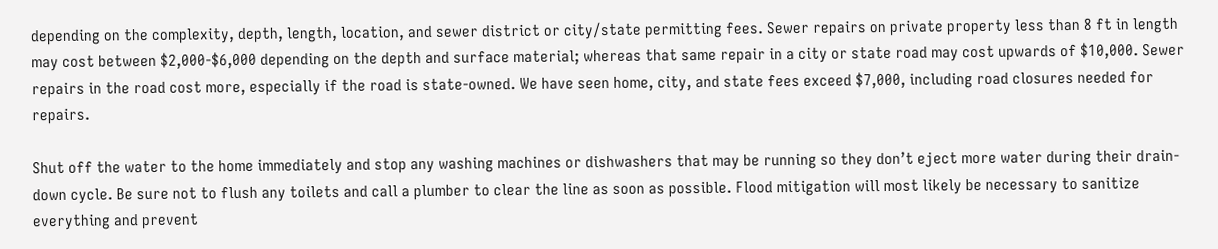depending on the complexity, depth, length, location, and sewer district or city/state permitting fees. Sewer repairs on private property less than 8 ft in length may cost between $2,000-$6,000 depending on the depth and surface material; whereas that same repair in a city or state road may cost upwards of $10,000. Sewer repairs in the road cost more, especially if the road is state-owned. We have seen home, city, and state fees exceed $7,000, including road closures needed for repairs.

Shut off the water to the home immediately and stop any washing machines or dishwashers that may be running so they don’t eject more water during their drain-down cycle. Be sure not to flush any toilets and call a plumber to clear the line as soon as possible. Flood mitigation will most likely be necessary to sanitize everything and prevent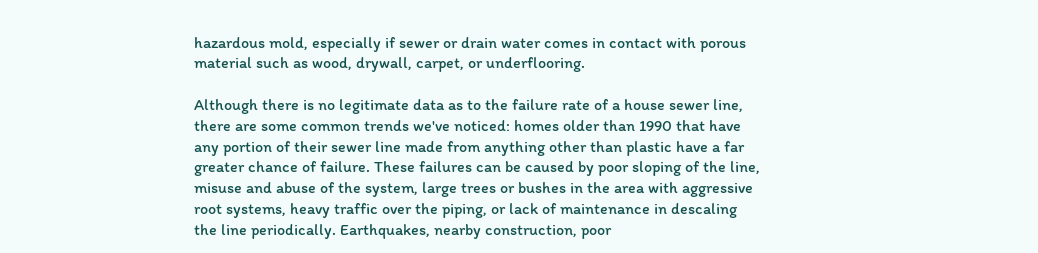hazardous mold, especially if sewer or drain water comes in contact with porous material such as wood, drywall, carpet, or underflooring.

Although there is no legitimate data as to the failure rate of a house sewer line, there are some common trends we've noticed: homes older than 1990 that have any portion of their sewer line made from anything other than plastic have a far greater chance of failure. These failures can be caused by poor sloping of the line, misuse and abuse of the system, large trees or bushes in the area with aggressive root systems, heavy traffic over the piping, or lack of maintenance in descaling the line periodically. Earthquakes, nearby construction, poor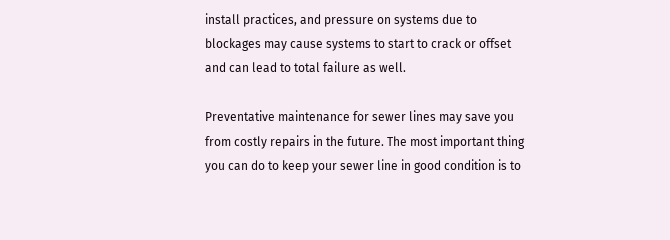install practices, and pressure on systems due to blockages may cause systems to start to crack or offset and can lead to total failure as well.

Preventative maintenance for sewer lines may save you from costly repairs in the future. The most important thing you can do to keep your sewer line in good condition is to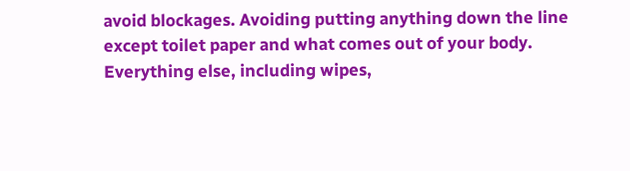avoid blockages. Avoiding putting anything down the line except toilet paper and what comes out of your body. Everything else, including wipes,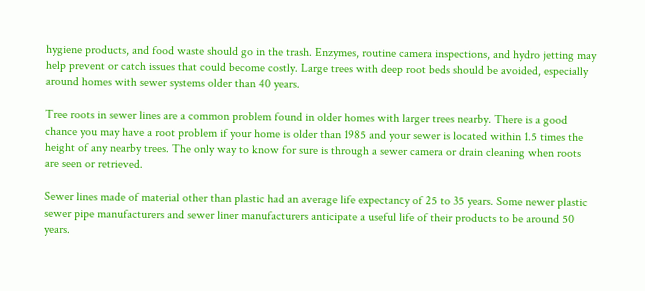hygiene products, and food waste should go in the trash. Enzymes, routine camera inspections, and hydro jetting may help prevent or catch issues that could become costly. Large trees with deep root beds should be avoided, especially around homes with sewer systems older than 40 years.

Tree roots in sewer lines are a common problem found in older homes with larger trees nearby. There is a good chance you may have a root problem if your home is older than 1985 and your sewer is located within 1.5 times the height of any nearby trees. The only way to know for sure is through a sewer camera or drain cleaning when roots are seen or retrieved.

Sewer lines made of material other than plastic had an average life expectancy of 25 to 35 years. Some newer plastic sewer pipe manufacturers and sewer liner manufacturers anticipate a useful life of their products to be around 50 years.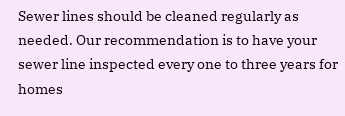Sewer lines should be cleaned regularly as needed. Our recommendation is to have your sewer line inspected every one to three years for homes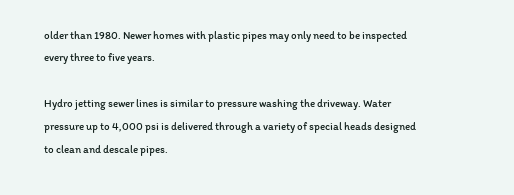older than 1980. Newer homes with plastic pipes may only need to be inspected every three to five years.

Hydro jetting sewer lines is similar to pressure washing the driveway. Water pressure up to 4,000 psi is delivered through a variety of special heads designed to clean and descale pipes.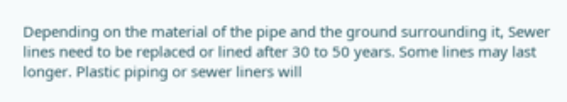Depending on the material of the pipe and the ground surrounding it, Sewer lines need to be replaced or lined after 30 to 50 years. Some lines may last longer. Plastic piping or sewer liners will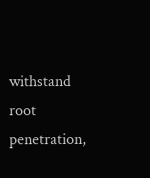withstand root penetration,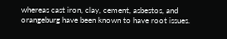whereas cast iron, clay, cement, asbestos, and orangeburg have been known to have root issues.